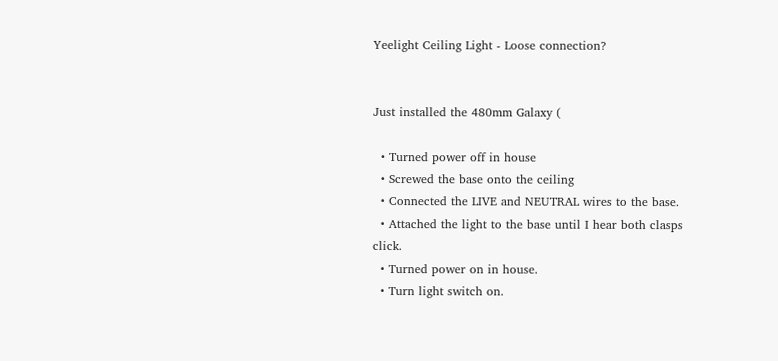Yeelight Ceiling Light - Loose connection?


Just installed the 480mm Galaxy (

  • Turned power off in house
  • Screwed the base onto the ceiling
  • Connected the LIVE and NEUTRAL wires to the base.
  • Attached the light to the base until I hear both clasps click.
  • Turned power on in house.
  • Turn light switch on.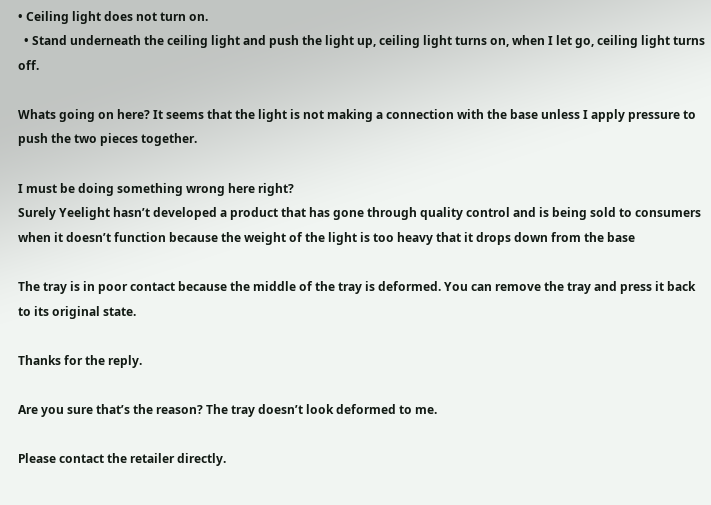• Ceiling light does not turn on.
  • Stand underneath the ceiling light and push the light up, ceiling light turns on, when I let go, ceiling light turns off.

Whats going on here? It seems that the light is not making a connection with the base unless I apply pressure to push the two pieces together.

I must be doing something wrong here right?
Surely Yeelight hasn’t developed a product that has gone through quality control and is being sold to consumers when it doesn’t function because the weight of the light is too heavy that it drops down from the base

The tray is in poor contact because the middle of the tray is deformed. You can remove the tray and press it back to its original state.

Thanks for the reply.

Are you sure that’s the reason? The tray doesn’t look deformed to me.

Please contact the retailer directly.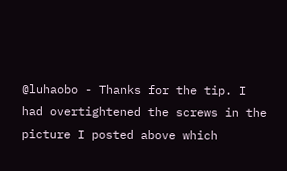@luhaobo - Thanks for the tip. I had overtightened the screws in the picture I posted above which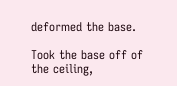deformed the base.

Took the base off of the ceiling,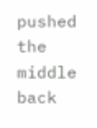pushed the middle back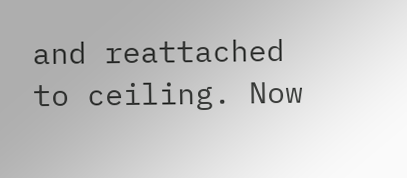and reattached to ceiling. Now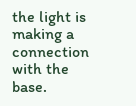the light is making a connection with the base.